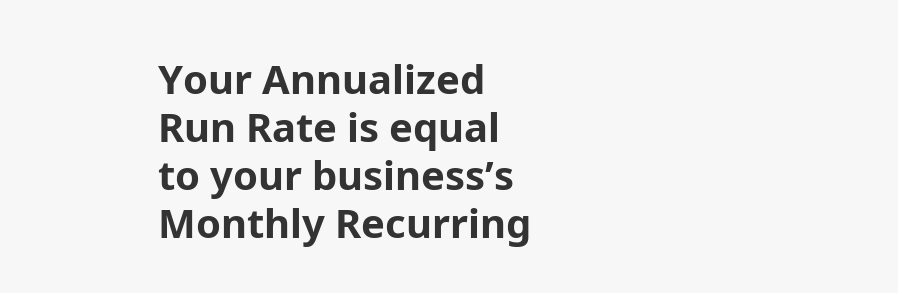Your Annualized Run Rate is equal to your business’s Monthly Recurring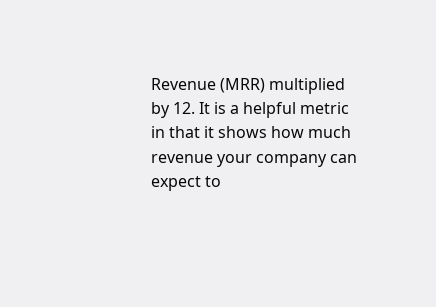Revenue (MRR) multiplied by 12. It is a helpful metric in that it shows how much revenue your company can expect to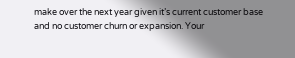make over the next year given it’s current customer base and no customer churn or expansion. Your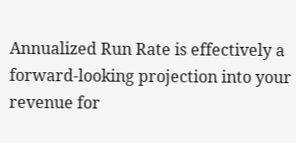Annualized Run Rate is effectively a forward-looking projection into your revenue for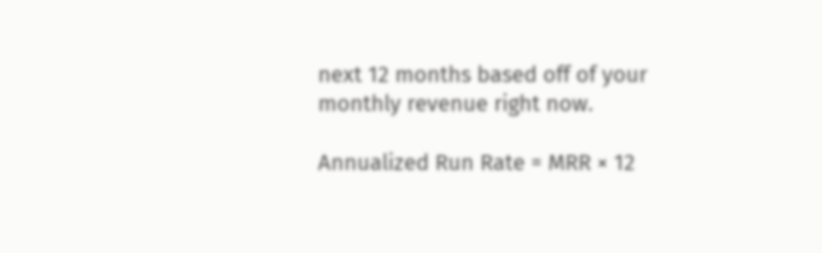next 12 months based off of your monthly revenue right now.

Annualized Run Rate = MRR × 12